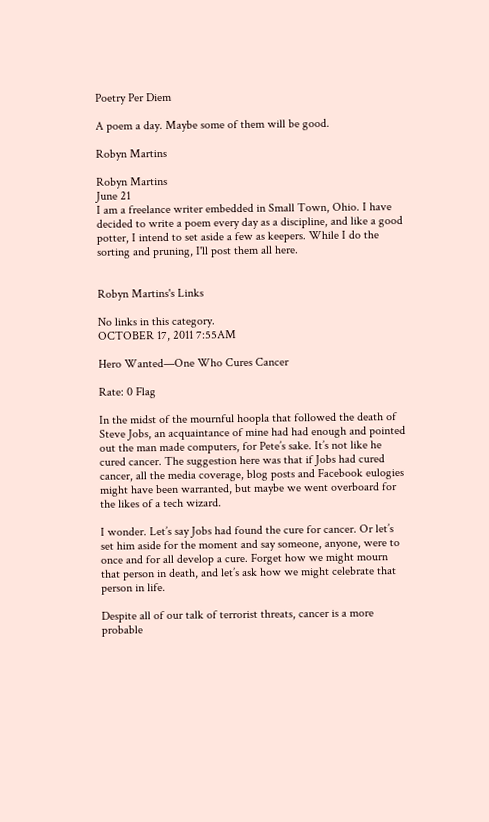Poetry Per Diem

A poem a day. Maybe some of them will be good.

Robyn Martins

Robyn Martins
June 21
I am a freelance writer embedded in Small Town, Ohio. I have decided to write a poem every day as a discipline, and like a good potter, I intend to set aside a few as keepers. While I do the sorting and pruning, I'll post them all here.


Robyn Martins's Links

No links in this category.
OCTOBER 17, 2011 7:55AM

Hero Wanted—One Who Cures Cancer

Rate: 0 Flag

In the midst of the mournful hoopla that followed the death of Steve Jobs, an acquaintance of mine had had enough and pointed out the man made computers, for Pete’s sake. It’s not like he cured cancer. The suggestion here was that if Jobs had cured cancer, all the media coverage, blog posts and Facebook eulogies might have been warranted, but maybe we went overboard for the likes of a tech wizard.

I wonder. Let’s say Jobs had found the cure for cancer. Or let’s set him aside for the moment and say someone, anyone, were to once and for all develop a cure. Forget how we might mourn that person in death, and let’s ask how we might celebrate that person in life.

Despite all of our talk of terrorist threats, cancer is a more probable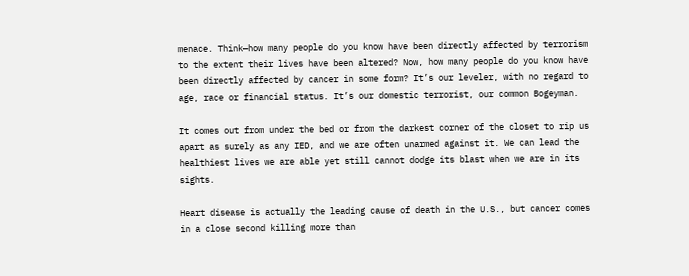menace. Think—how many people do you know have been directly affected by terrorism to the extent their lives have been altered? Now, how many people do you know have been directly affected by cancer in some form? It’s our leveler, with no regard to age, race or financial status. It’s our domestic terrorist, our common Bogeyman.

It comes out from under the bed or from the darkest corner of the closet to rip us apart as surely as any IED, and we are often unarmed against it. We can lead the healthiest lives we are able yet still cannot dodge its blast when we are in its sights.

Heart disease is actually the leading cause of death in the U.S., but cancer comes in a close second killing more than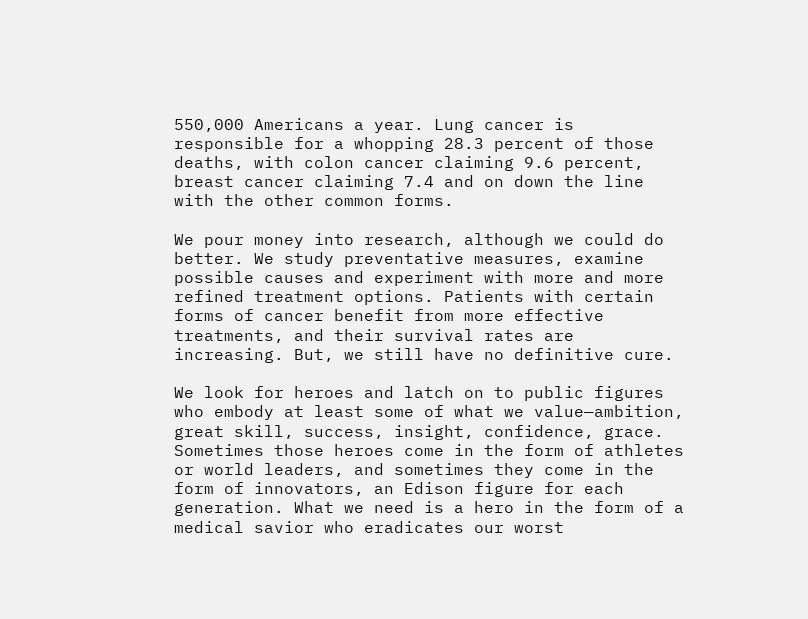550,000 Americans a year. Lung cancer is responsible for a whopping 28.3 percent of those deaths, with colon cancer claiming 9.6 percent, breast cancer claiming 7.4 and on down the line with the other common forms.

We pour money into research, although we could do better. We study preventative measures, examine possible causes and experiment with more and more refined treatment options. Patients with certain forms of cancer benefit from more effective treatments, and their survival rates are increasing. But, we still have no definitive cure.

We look for heroes and latch on to public figures who embody at least some of what we value—ambition, great skill, success, insight, confidence, grace. Sometimes those heroes come in the form of athletes or world leaders, and sometimes they come in the form of innovators, an Edison figure for each generation. What we need is a hero in the form of a medical savior who eradicates our worst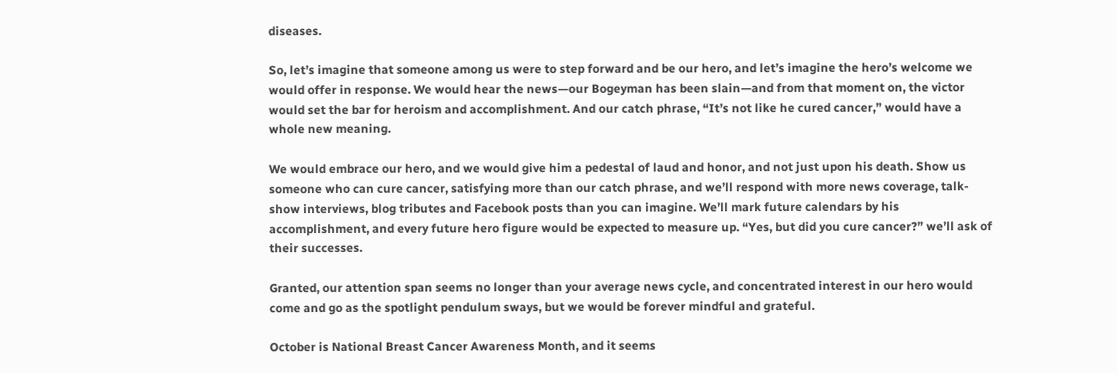diseases.

So, let’s imagine that someone among us were to step forward and be our hero, and let’s imagine the hero’s welcome we would offer in response. We would hear the news—our Bogeyman has been slain—and from that moment on, the victor would set the bar for heroism and accomplishment. And our catch phrase, “It’s not like he cured cancer,” would have a whole new meaning.

We would embrace our hero, and we would give him a pedestal of laud and honor, and not just upon his death. Show us someone who can cure cancer, satisfying more than our catch phrase, and we’ll respond with more news coverage, talk-show interviews, blog tributes and Facebook posts than you can imagine. We’ll mark future calendars by his accomplishment, and every future hero figure would be expected to measure up. “Yes, but did you cure cancer?” we’ll ask of their successes.

Granted, our attention span seems no longer than your average news cycle, and concentrated interest in our hero would come and go as the spotlight pendulum sways, but we would be forever mindful and grateful.

October is National Breast Cancer Awareness Month, and it seems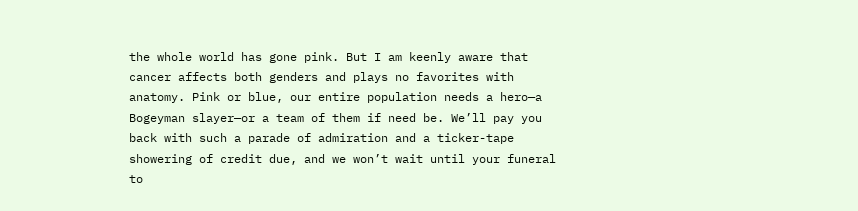the whole world has gone pink. But I am keenly aware that cancer affects both genders and plays no favorites with anatomy. Pink or blue, our entire population needs a hero—a Bogeyman slayer—or a team of them if need be. We’ll pay you back with such a parade of admiration and a ticker-tape showering of credit due, and we won’t wait until your funeral to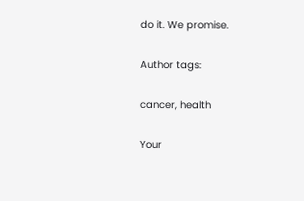do it. We promise.

Author tags:

cancer, health

Your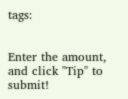tags:


Enter the amount, and click "Tip" to submit!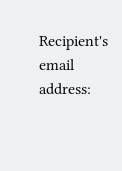Recipient's email address: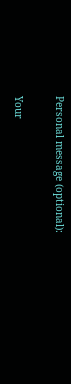Personal message (optional):

Your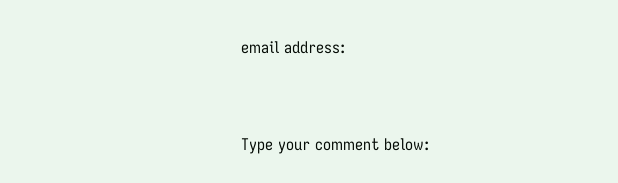email address:


Type your comment below: